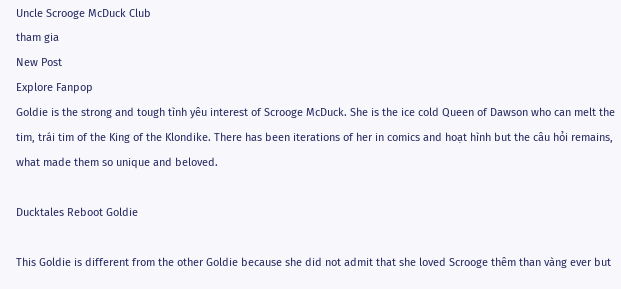Uncle Scrooge McDuck Club
tham gia
New Post
Explore Fanpop
Goldie is the strong and tough tình yêu interest of Scrooge McDuck. She is the ice cold Queen of Dawson who can melt the tim, trái tim of the King of the Klondike. There has been iterations of her in comics and hoạt hình but the câu hỏi remains, what made them so unique and beloved.

Ducktales Reboot Goldie

This Goldie is different from the other Goldie because she did not admit that she loved Scrooge thêm than vàng ever but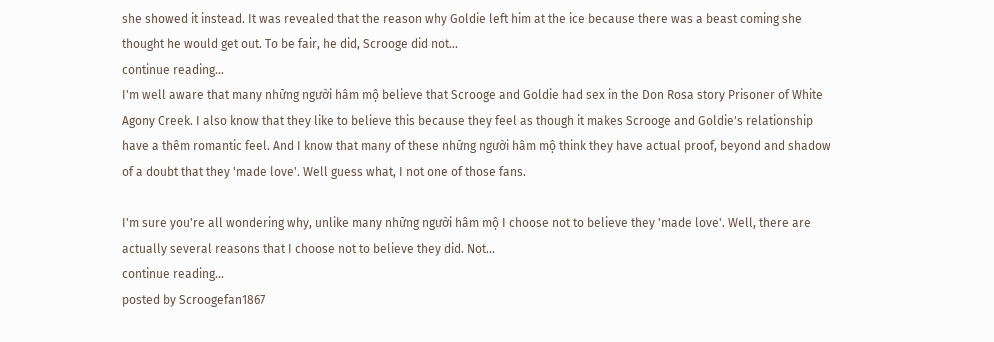she showed it instead. It was revealed that the reason why Goldie left him at the ice because there was a beast coming she thought he would get out. To be fair, he did, Scrooge did not...
continue reading...
I'm well aware that many những người hâm mộ believe that Scrooge and Goldie had sex in the Don Rosa story Prisoner of White Agony Creek. I also know that they like to believe this because they feel as though it makes Scrooge and Goldie's relationship have a thêm romantic feel. And I know that many of these những người hâm mộ think they have actual proof, beyond and shadow of a doubt that they 'made love'. Well guess what, I not one of those fans.

I'm sure you're all wondering why, unlike many những người hâm mộ I choose not to believe they 'made love'. Well, there are actually several reasons that I choose not to believe they did. Not...
continue reading...
posted by Scroogefan1867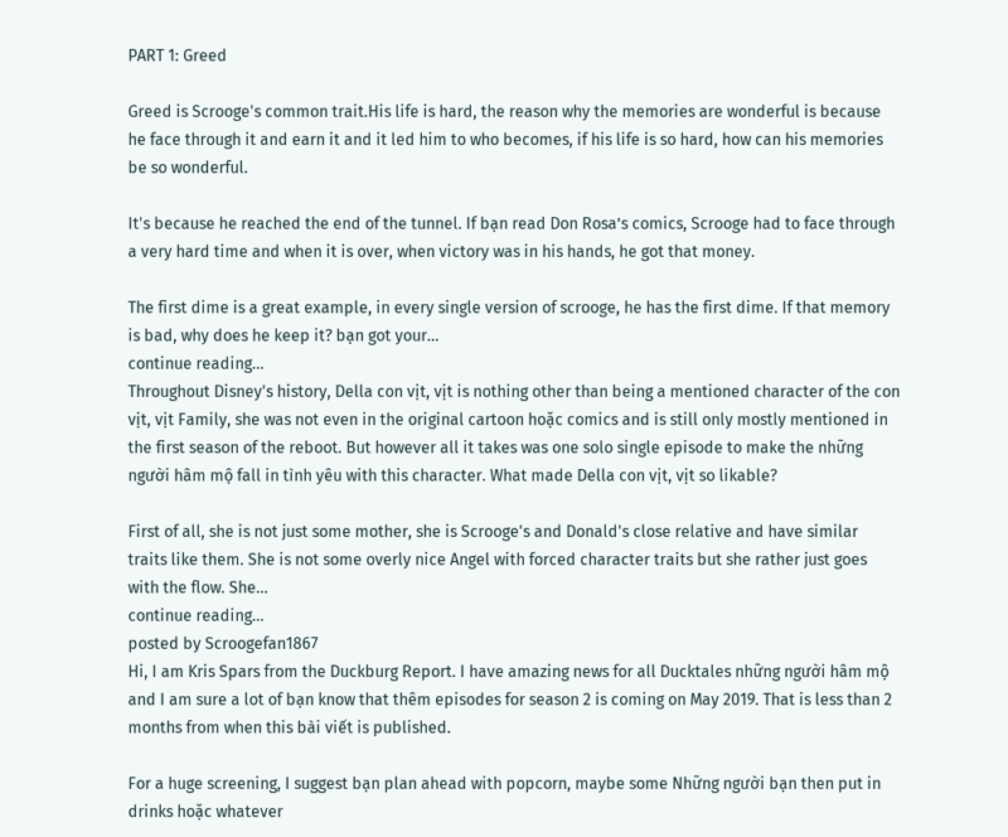PART 1: Greed

Greed is Scrooge's common trait.His life is hard, the reason why the memories are wonderful is because he face through it and earn it and it led him to who becomes, if his life is so hard, how can his memories be so wonderful.

It's because he reached the end of the tunnel. If bạn read Don Rosa’s comics, Scrooge had to face through a very hard time and when it is over, when victory was in his hands, he got that money.

The first dime is a great example, in every single version of scrooge, he has the first dime. If that memory is bad, why does he keep it? bạn got your...
continue reading...
Throughout Disney's history, Della con vịt, vịt is nothing other than being a mentioned character of the con vịt, vịt Family, she was not even in the original cartoon hoặc comics and is still only mostly mentioned in the first season of the reboot. But however all it takes was one solo single episode to make the những người hâm mộ fall in tình yêu with this character. What made Della con vịt, vịt so likable?

First of all, she is not just some mother, she is Scrooge's and Donald's close relative and have similar traits like them. She is not some overly nice Angel with forced character traits but she rather just goes with the flow. She...
continue reading...
posted by Scroogefan1867
Hi, I am Kris Spars from the Duckburg Report. I have amazing news for all Ducktales những người hâm mộ and I am sure a lot of bạn know that thêm episodes for season 2 is coming on May 2019. That is less than 2 months from when this bài viết is published.

For a huge screening, I suggest bạn plan ahead with popcorn, maybe some Những người bạn then put in drinks hoặc whatever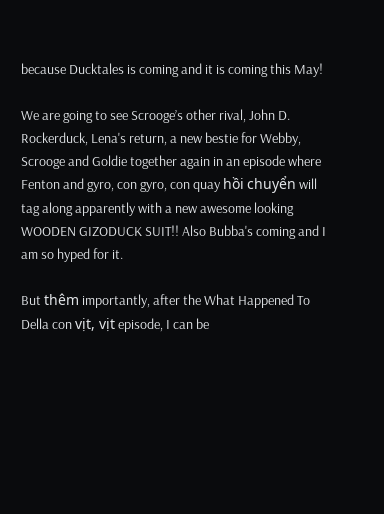because Ducktales is coming and it is coming this May!

We are going to see Scrooge’s other rival, John D. Rockerduck, Lena's return, a new bestie for Webby, Scrooge and Goldie together again in an episode where Fenton and gyro, con gyro, con quay hồi chuyển will tag along apparently with a new awesome looking WOODEN GIZODUCK SUIT!! Also Bubba's coming and I am so hyped for it.

But thêm importantly, after the What Happened To Della con vịt, vịt episode, I can be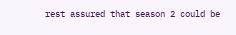rest assured that season 2 could be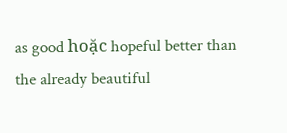as good hoặc hopeful better than the already beautiful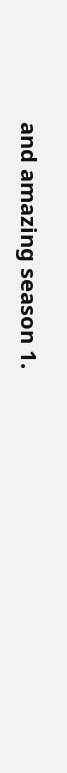and amazing season 1.